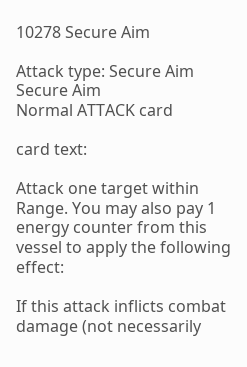10278 Secure Aim

Attack type: Secure Aim
Secure Aim
Normal ATTACK card

card text:

Attack one target within Range. You may also pay 1 energy counter from this vessel to apply the following effect:

If this attack inflicts combat damage (not necessarily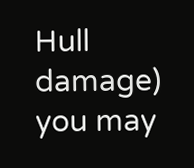Hull damage) you may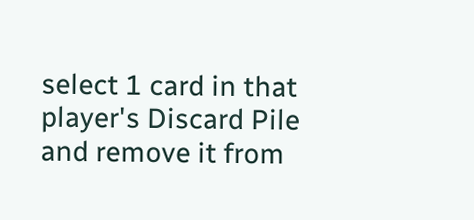select 1 card in that player's Discard Pile and remove it from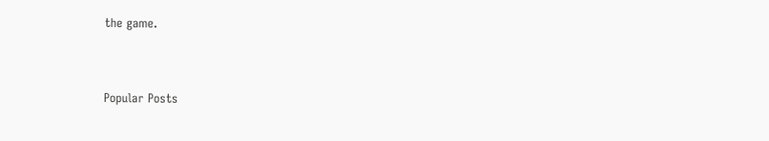the game.



Popular Posts